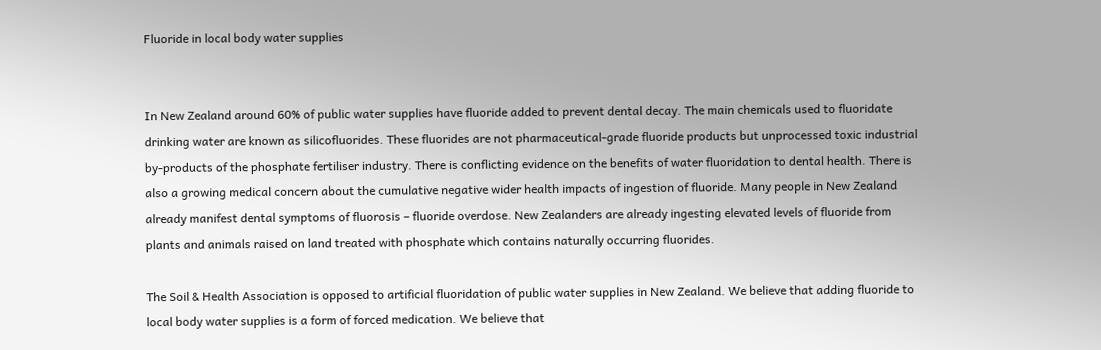Fluoride in local body water supplies


In New Zealand around 60% of public water supplies have fluoride added to prevent dental decay. The main chemicals used to fluoridate drinking water are known as silicofluorides. These fluorides are not pharmaceutical-grade fluoride products but unprocessed toxic industrial by-products of the phosphate fertiliser industry. There is conflicting evidence on the benefits of water fluoridation to dental health. There is also a growing medical concern about the cumulative negative wider health impacts of ingestion of fluoride. Many people in New Zealand already manifest dental symptoms of fluorosis – fluoride overdose. New Zealanders are already ingesting elevated levels of fluoride from plants and animals raised on land treated with phosphate which contains naturally occurring fluorides.

The Soil & Health Association is opposed to artificial fluoridation of public water supplies in New Zealand. We believe that adding fluoride to local body water supplies is a form of forced medication. We believe that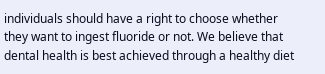individuals should have a right to choose whether they want to ingest fluoride or not. We believe that dental health is best achieved through a healthy diet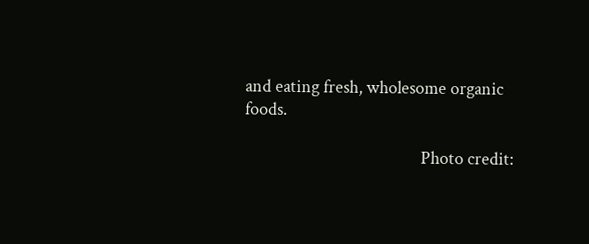and eating fresh, wholesome organic foods.

                                            Photo credit: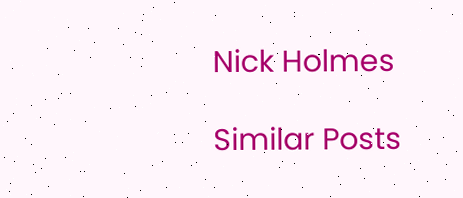Nick Holmes

Similar Posts